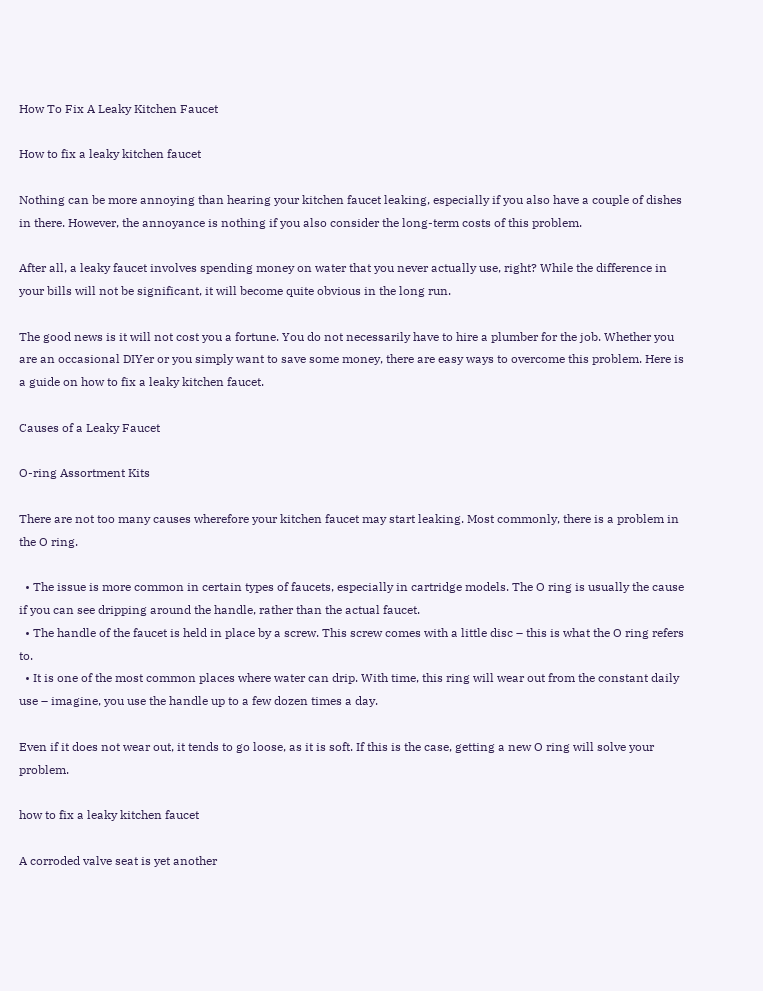How To Fix A Leaky Kitchen Faucet

How to fix a leaky kitchen faucet

Nothing can be more annoying than hearing your kitchen faucet leaking, especially if you also have a couple of dishes in there. However, the annoyance is nothing if you also consider the long-term costs of this problem.

After all, a leaky faucet involves spending money on water that you never actually use, right? While the difference in your bills will not be significant, it will become quite obvious in the long run.

The good news is it will not cost you a fortune. You do not necessarily have to hire a plumber for the job. Whether you are an occasional DIYer or you simply want to save some money, there are easy ways to overcome this problem. Here is a guide on how to fix a leaky kitchen faucet.

Causes of a Leaky Faucet

O-ring Assortment Kits

There are not too many causes wherefore your kitchen faucet may start leaking. Most commonly, there is a problem in the O ring.

  • The issue is more common in certain types of faucets, especially in cartridge models. The O ring is usually the cause if you can see dripping around the handle, rather than the actual faucet.
  • The handle of the faucet is held in place by a screw. This screw comes with a little disc – this is what the O ring refers to.
  • It is one of the most common places where water can drip. With time, this ring will wear out from the constant daily use – imagine, you use the handle up to a few dozen times a day.

Even if it does not wear out, it tends to go loose, as it is soft. If this is the case, getting a new O ring will solve your problem.

how to fix a leaky kitchen faucet

A corroded valve seat is yet another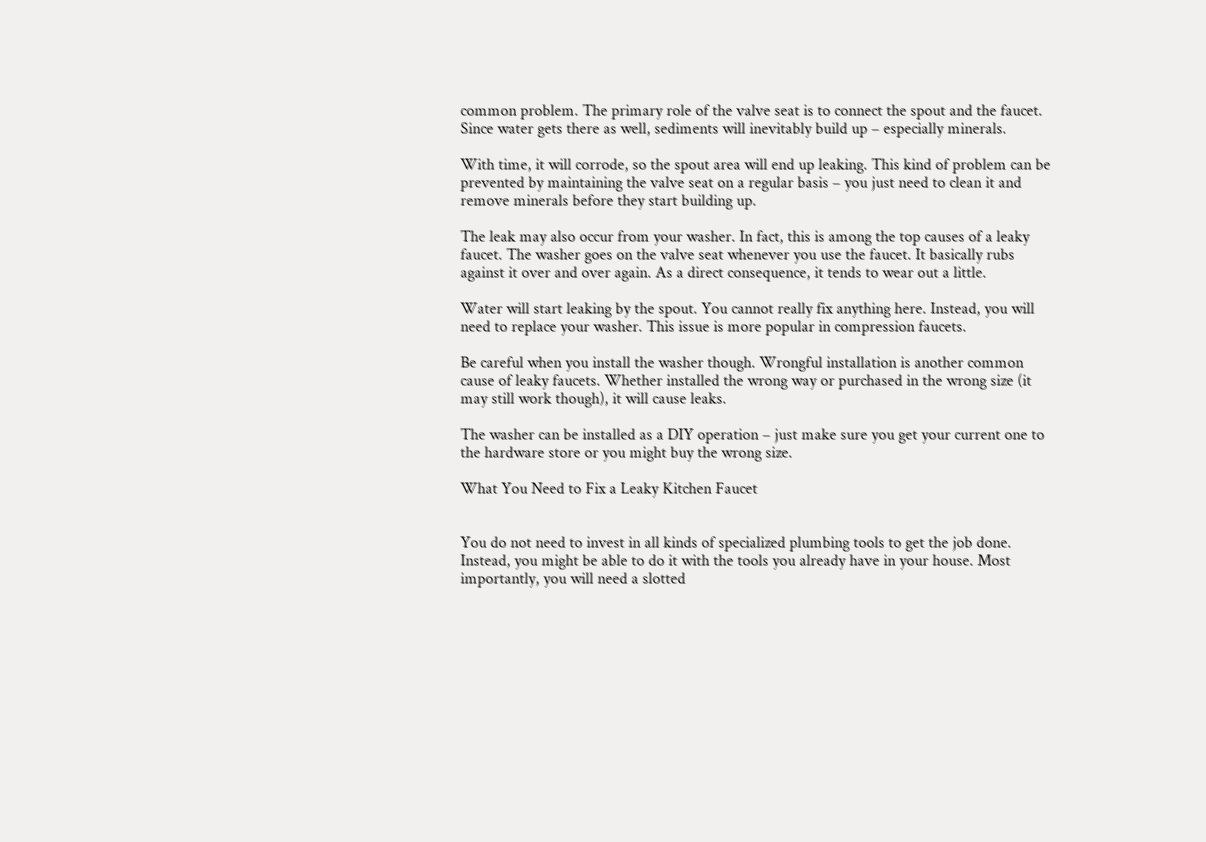common problem. The primary role of the valve seat is to connect the spout and the faucet. Since water gets there as well, sediments will inevitably build up – especially minerals.

With time, it will corrode, so the spout area will end up leaking. This kind of problem can be prevented by maintaining the valve seat on a regular basis – you just need to clean it and remove minerals before they start building up.

The leak may also occur from your washer. In fact, this is among the top causes of a leaky faucet. The washer goes on the valve seat whenever you use the faucet. It basically rubs against it over and over again. As a direct consequence, it tends to wear out a little.

Water will start leaking by the spout. You cannot really fix anything here. Instead, you will need to replace your washer. This issue is more popular in compression faucets.

Be careful when you install the washer though. Wrongful installation is another common cause of leaky faucets. Whether installed the wrong way or purchased in the wrong size (it may still work though), it will cause leaks.

The washer can be installed as a DIY operation – just make sure you get your current one to the hardware store or you might buy the wrong size.

What You Need to Fix a Leaky Kitchen Faucet


You do not need to invest in all kinds of specialized plumbing tools to get the job done. Instead, you might be able to do it with the tools you already have in your house. Most importantly, you will need a slotted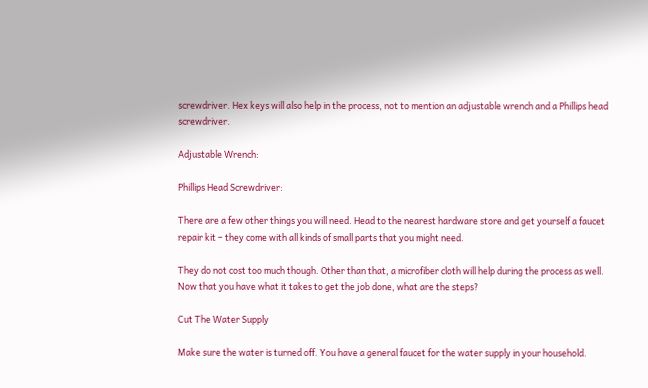screwdriver. Hex keys will also help in the process, not to mention an adjustable wrench and a Phillips head screwdriver.

Adjustable Wrench:

Phillips Head Screwdriver:

There are a few other things you will need. Head to the nearest hardware store and get yourself a faucet repair kit – they come with all kinds of small parts that you might need.

They do not cost too much though. Other than that, a microfiber cloth will help during the process as well. Now that you have what it takes to get the job done, what are the steps?

Cut The Water Supply

Make sure the water is turned off. You have a general faucet for the water supply in your household.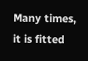Many times, it is fitted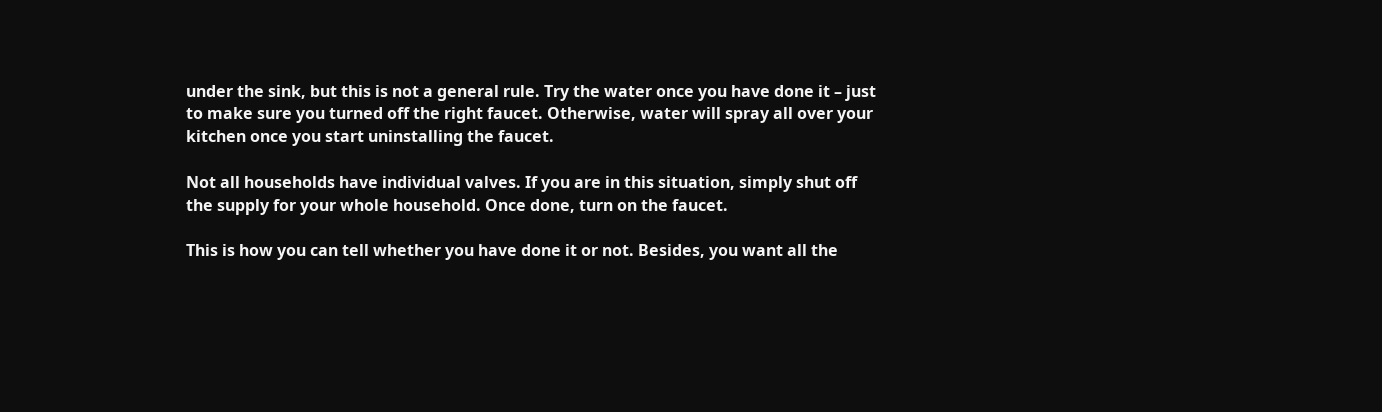under the sink, but this is not a general rule. Try the water once you have done it – just to make sure you turned off the right faucet. Otherwise, water will spray all over your kitchen once you start uninstalling the faucet.

Not all households have individual valves. If you are in this situation, simply shut off the supply for your whole household. Once done, turn on the faucet.

This is how you can tell whether you have done it or not. Besides, you want all the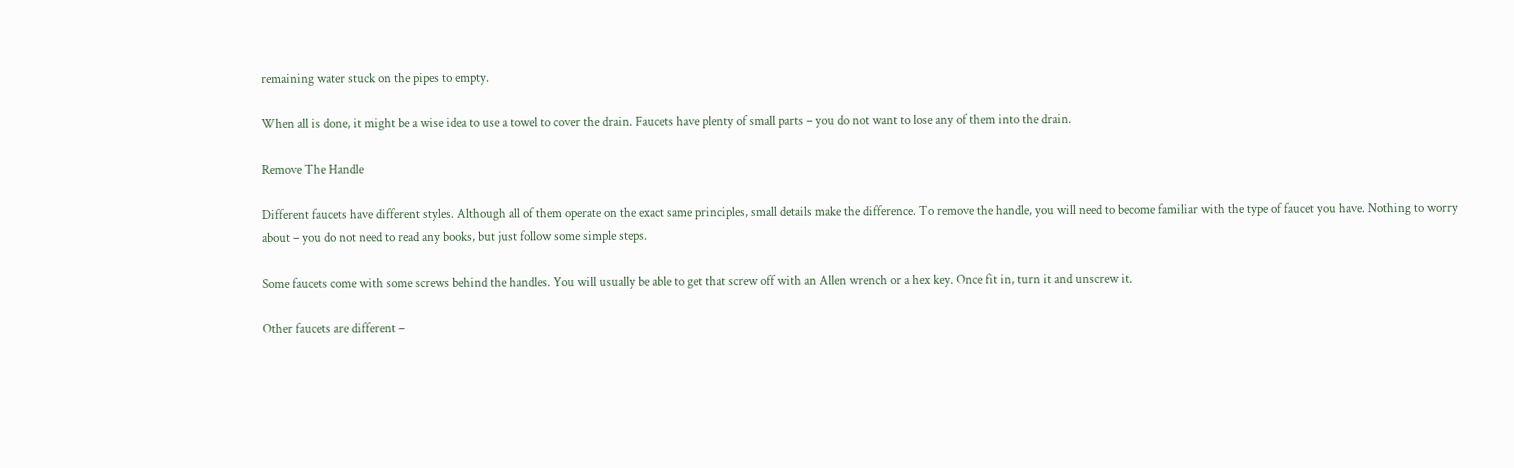remaining water stuck on the pipes to empty.

When all is done, it might be a wise idea to use a towel to cover the drain. Faucets have plenty of small parts – you do not want to lose any of them into the drain.

Remove The Handle

Different faucets have different styles. Although all of them operate on the exact same principles, small details make the difference. To remove the handle, you will need to become familiar with the type of faucet you have. Nothing to worry about – you do not need to read any books, but just follow some simple steps.

Some faucets come with some screws behind the handles. You will usually be able to get that screw off with an Allen wrench or a hex key. Once fit in, turn it and unscrew it.

Other faucets are different –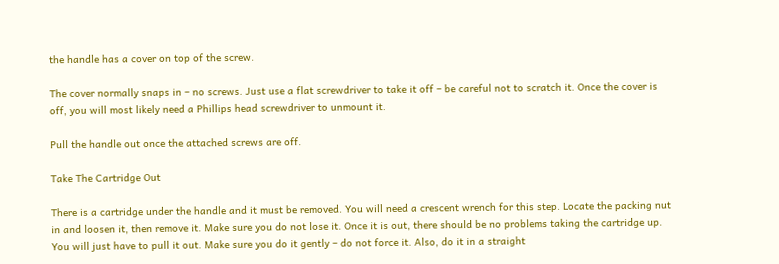the handle has a cover on top of the screw.

The cover normally snaps in – no screws. Just use a flat screwdriver to take it off – be careful not to scratch it. Once the cover is off, you will most likely need a Phillips head screwdriver to unmount it.

Pull the handle out once the attached screws are off.

Take The Cartridge Out

There is a cartridge under the handle and it must be removed. You will need a crescent wrench for this step. Locate the packing nut in and loosen it, then remove it. Make sure you do not lose it. Once it is out, there should be no problems taking the cartridge up. You will just have to pull it out. Make sure you do it gently – do not force it. Also, do it in a straight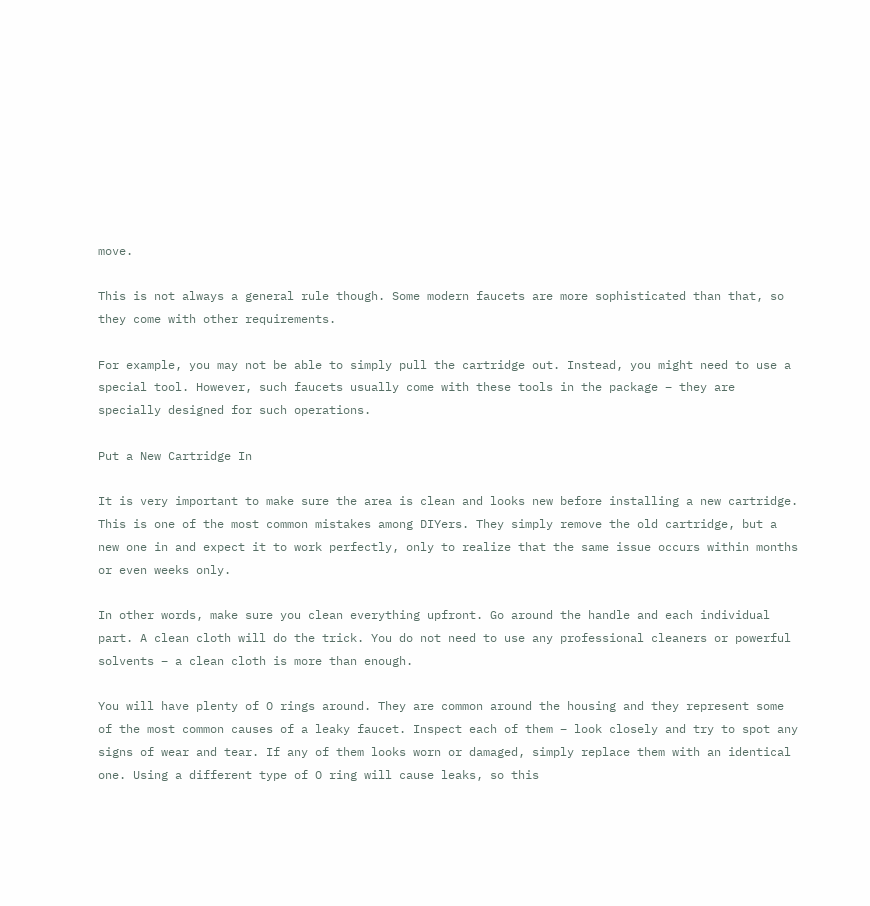move.

This is not always a general rule though. Some modern faucets are more sophisticated than that, so they come with other requirements.

For example, you may not be able to simply pull the cartridge out. Instead, you might need to use a special tool. However, such faucets usually come with these tools in the package – they are specially designed for such operations.

Put a New Cartridge In

It is very important to make sure the area is clean and looks new before installing a new cartridge. This is one of the most common mistakes among DIYers. They simply remove the old cartridge, but a new one in and expect it to work perfectly, only to realize that the same issue occurs within months or even weeks only.

In other words, make sure you clean everything upfront. Go around the handle and each individual part. A clean cloth will do the trick. You do not need to use any professional cleaners or powerful solvents – a clean cloth is more than enough.

You will have plenty of O rings around. They are common around the housing and they represent some of the most common causes of a leaky faucet. Inspect each of them – look closely and try to spot any signs of wear and tear. If any of them looks worn or damaged, simply replace them with an identical one. Using a different type of O ring will cause leaks, so this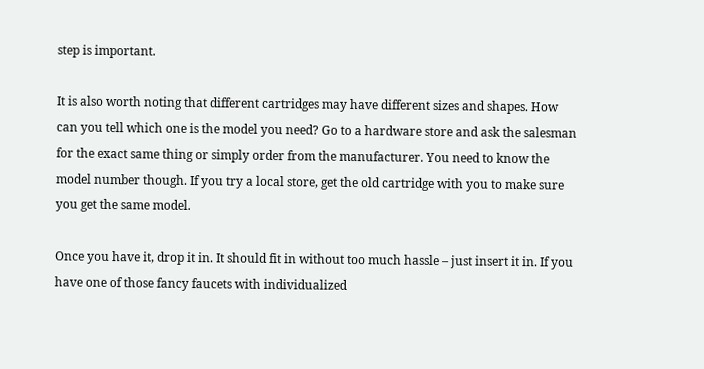step is important.

It is also worth noting that different cartridges may have different sizes and shapes. How can you tell which one is the model you need? Go to a hardware store and ask the salesman for the exact same thing or simply order from the manufacturer. You need to know the model number though. If you try a local store, get the old cartridge with you to make sure you get the same model.

Once you have it, drop it in. It should fit in without too much hassle – just insert it in. If you have one of those fancy faucets with individualized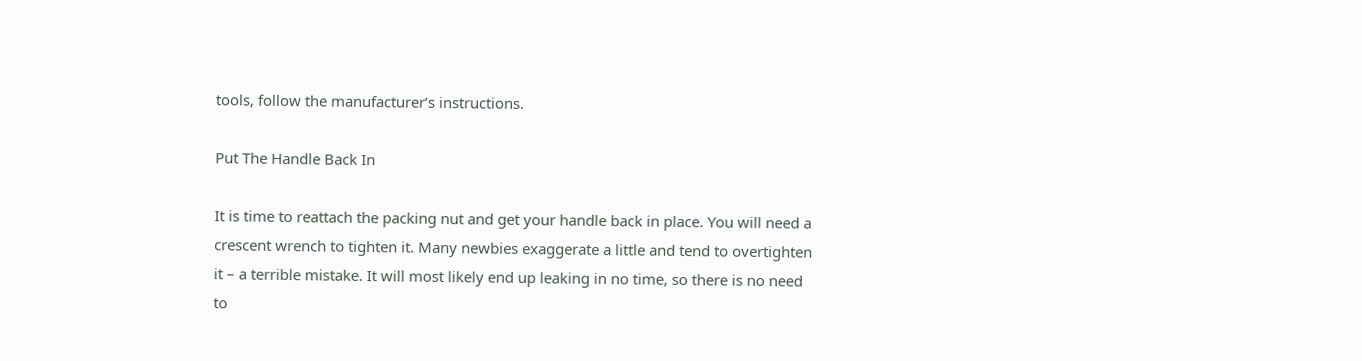tools, follow the manufacturer’s instructions.

Put The Handle Back In

It is time to reattach the packing nut and get your handle back in place. You will need a crescent wrench to tighten it. Many newbies exaggerate a little and tend to overtighten it – a terrible mistake. It will most likely end up leaking in no time, so there is no need to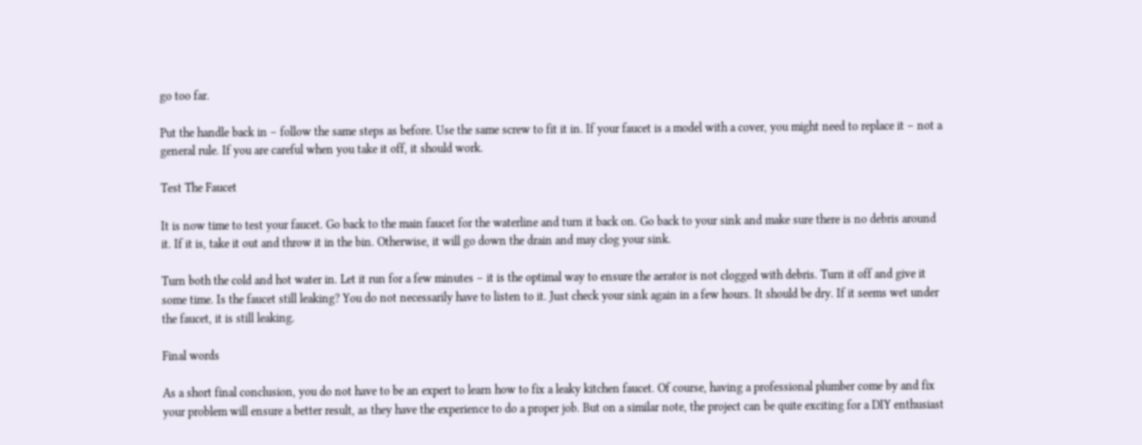go too far.

Put the handle back in – follow the same steps as before. Use the same screw to fit it in. If your faucet is a model with a cover, you might need to replace it – not a general rule. If you are careful when you take it off, it should work.

Test The Faucet

It is now time to test your faucet. Go back to the main faucet for the waterline and turn it back on. Go back to your sink and make sure there is no debris around it. If it is, take it out and throw it in the bin. Otherwise, it will go down the drain and may clog your sink.

Turn both the cold and hot water in. Let it run for a few minutes – it is the optimal way to ensure the aerator is not clogged with debris. Turn it off and give it some time. Is the faucet still leaking? You do not necessarily have to listen to it. Just check your sink again in a few hours. It should be dry. If it seems wet under the faucet, it is still leaking.

Final words

As a short final conclusion, you do not have to be an expert to learn how to fix a leaky kitchen faucet. Of course, having a professional plumber come by and fix your problem will ensure a better result, as they have the experience to do a proper job. But on a similar note, the project can be quite exciting for a DIY enthusiast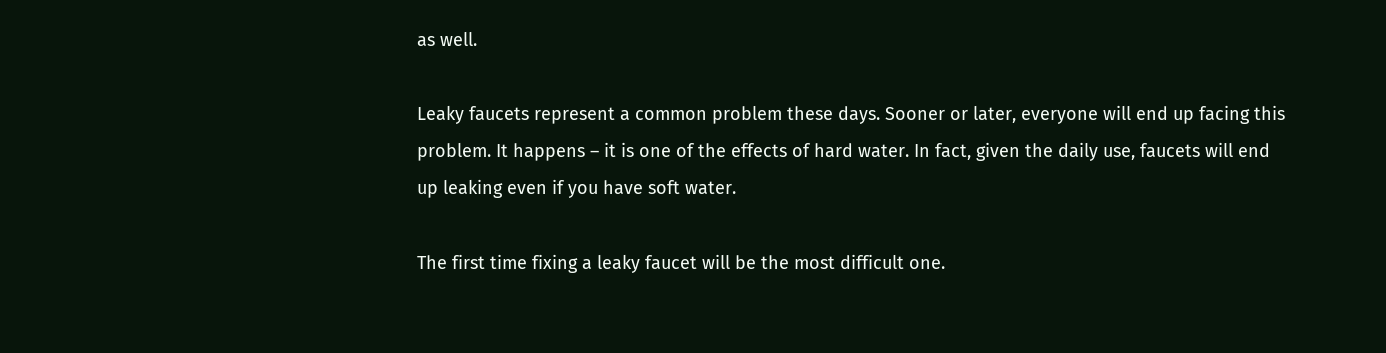as well.

Leaky faucets represent a common problem these days. Sooner or later, everyone will end up facing this problem. It happens – it is one of the effects of hard water. In fact, given the daily use, faucets will end up leaking even if you have soft water.

The first time fixing a leaky faucet will be the most difficult one.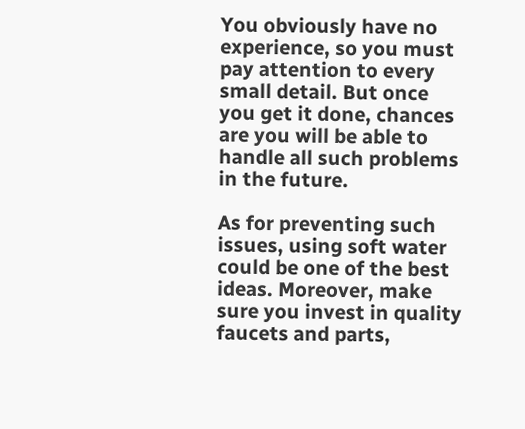You obviously have no experience, so you must pay attention to every small detail. But once you get it done, chances are you will be able to handle all such problems in the future.

As for preventing such issues, using soft water could be one of the best ideas. Moreover, make sure you invest in quality faucets and parts,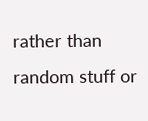rather than random stuff or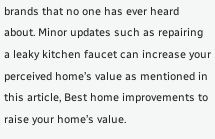brands that no one has ever heard about. Minor updates such as repairing a leaky kitchen faucet can increase your perceived home’s value as mentioned in this article, Best home improvements to raise your home’s value.